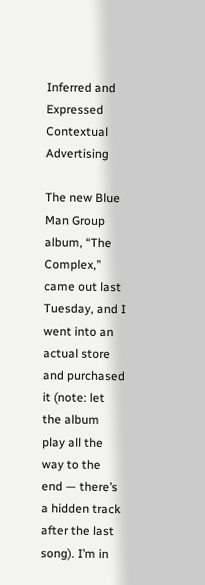Inferred and Expressed Contextual Advertising

The new Blue Man Group album, “The Complex,” came out last Tuesday, and I went into an actual store and purchased it (note: let the album play all the way to the end — there’s a hidden track after the last song). I’m in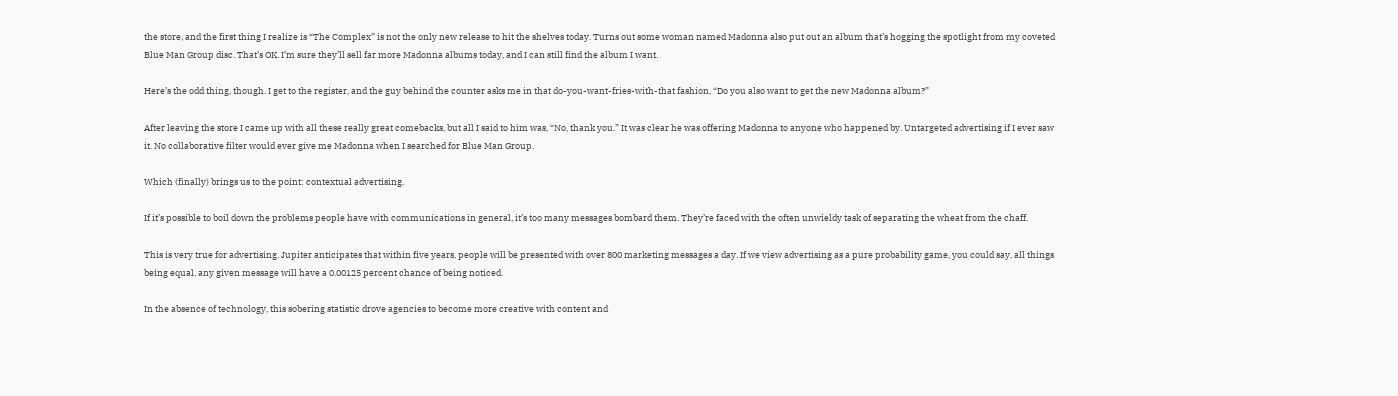the store, and the first thing I realize is “The Complex” is not the only new release to hit the shelves today. Turns out some woman named Madonna also put out an album that’s hogging the spotlight from my coveted Blue Man Group disc. That’s OK. I’m sure they’ll sell far more Madonna albums today, and I can still find the album I want.

Here’s the odd thing, though. I get to the register, and the guy behind the counter asks me in that do-you-want-fries-with-that fashion, “Do you also want to get the new Madonna album?”

After leaving the store I came up with all these really great comebacks, but all I said to him was, “No, thank you.” It was clear he was offering Madonna to anyone who happened by. Untargeted advertising if I ever saw it. No collaborative filter would ever give me Madonna when I searched for Blue Man Group.

Which (finally) brings us to the point: contextual advertising.

If it’s possible to boil down the problems people have with communications in general, it’s too many messages bombard them. They’re faced with the often unwieldy task of separating the wheat from the chaff.

This is very true for advertising. Jupiter anticipates that within five years, people will be presented with over 800 marketing messages a day. If we view advertising as a pure probability game, you could say, all things being equal, any given message will have a 0.00125 percent chance of being noticed.

In the absence of technology, this sobering statistic drove agencies to become more creative with content and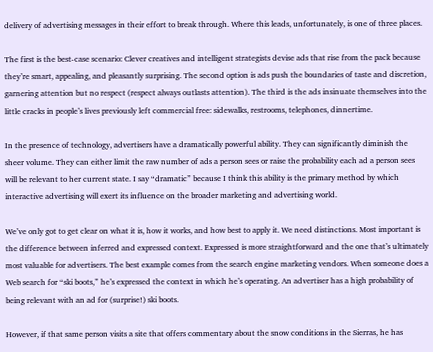delivery of advertising messages in their effort to break through. Where this leads, unfortunately, is one of three places.

The first is the best-case scenario: Clever creatives and intelligent strategists devise ads that rise from the pack because they’re smart, appealing, and pleasantly surprising. The second option is ads push the boundaries of taste and discretion, garnering attention but no respect (respect always outlasts attention). The third is the ads insinuate themselves into the little cracks in people’s lives previously left commercial free: sidewalks, restrooms, telephones, dinnertime.

In the presence of technology, advertisers have a dramatically powerful ability. They can significantly diminish the sheer volume. They can either limit the raw number of ads a person sees or raise the probability each ad a person sees will be relevant to her current state. I say “dramatic” because I think this ability is the primary method by which interactive advertising will exert its influence on the broader marketing and advertising world.

We’ve only got to get clear on what it is, how it works, and how best to apply it. We need distinctions. Most important is the difference between inferred and expressed context. Expressed is more straightforward and the one that’s ultimately most valuable for advertisers. The best example comes from the search engine marketing vendors. When someone does a Web search for “ski boots,” he’s expressed the context in which he’s operating. An advertiser has a high probability of being relevant with an ad for (surprise!) ski boots.

However, if that same person visits a site that offers commentary about the snow conditions in the Sierras, he has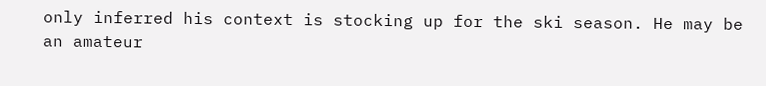only inferred his context is stocking up for the ski season. He may be an amateur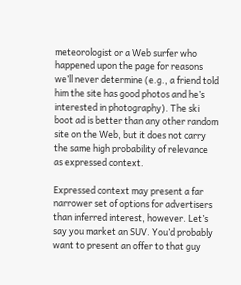meteorologist or a Web surfer who happened upon the page for reasons we’ll never determine (e.g., a friend told him the site has good photos and he’s interested in photography). The ski boot ad is better than any other random site on the Web, but it does not carry the same high probability of relevance as expressed context.

Expressed context may present a far narrower set of options for advertisers than inferred interest, however. Let’s say you market an SUV. You’d probably want to present an offer to that guy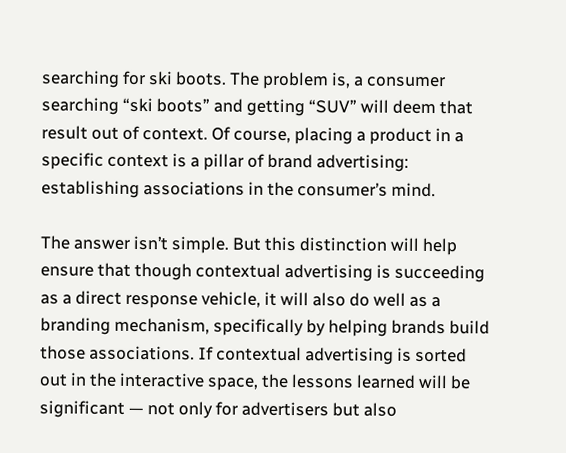searching for ski boots. The problem is, a consumer searching “ski boots” and getting “SUV” will deem that result out of context. Of course, placing a product in a specific context is a pillar of brand advertising: establishing associations in the consumer’s mind.

The answer isn’t simple. But this distinction will help ensure that though contextual advertising is succeeding as a direct response vehicle, it will also do well as a branding mechanism, specifically by helping brands build those associations. If contextual advertising is sorted out in the interactive space, the lessons learned will be significant — not only for advertisers but also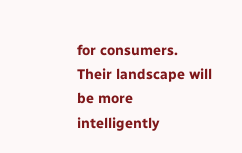for consumers. Their landscape will be more intelligently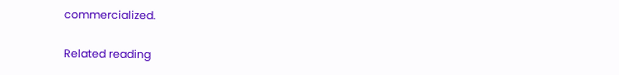commercialized.

Related reading